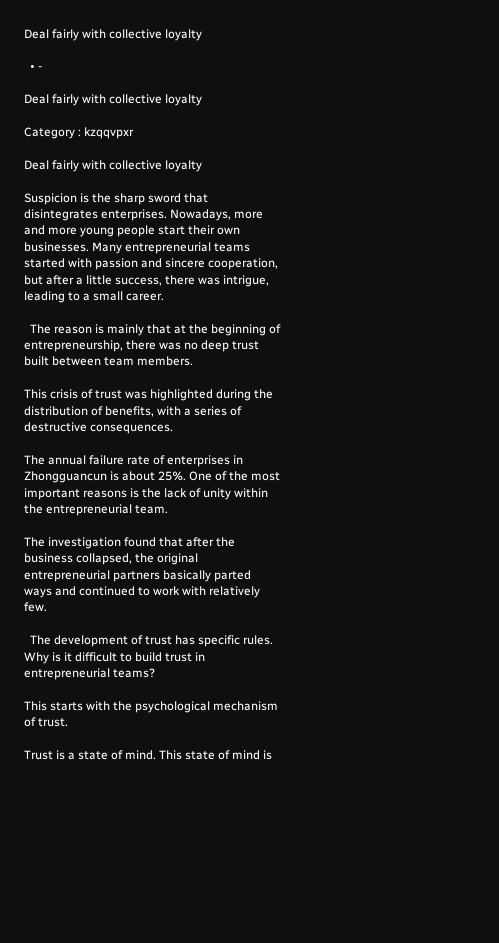Deal fairly with collective loyalty

  • -

Deal fairly with collective loyalty

Category : kzqqvpxr

Deal fairly with collective loyalty

Suspicion is the sharp sword that disintegrates enterprises. Nowadays, more and more young people start their own businesses. Many entrepreneurial teams started with passion and sincere cooperation, but after a little success, there was intrigue, leading to a small career.

  The reason is mainly that at the beginning of entrepreneurship, there was no deep trust built between team members.

This crisis of trust was highlighted during the distribution of benefits, with a series of destructive consequences.

The annual failure rate of enterprises in Zhongguancun is about 25%. One of the most important reasons is the lack of unity within the entrepreneurial team.

The investigation found that after the business collapsed, the original entrepreneurial partners basically parted ways and continued to work with relatively few.

  The development of trust has specific rules. Why is it difficult to build trust in entrepreneurial teams?

This starts with the psychological mechanism of trust.

Trust is a state of mind. This state of mind is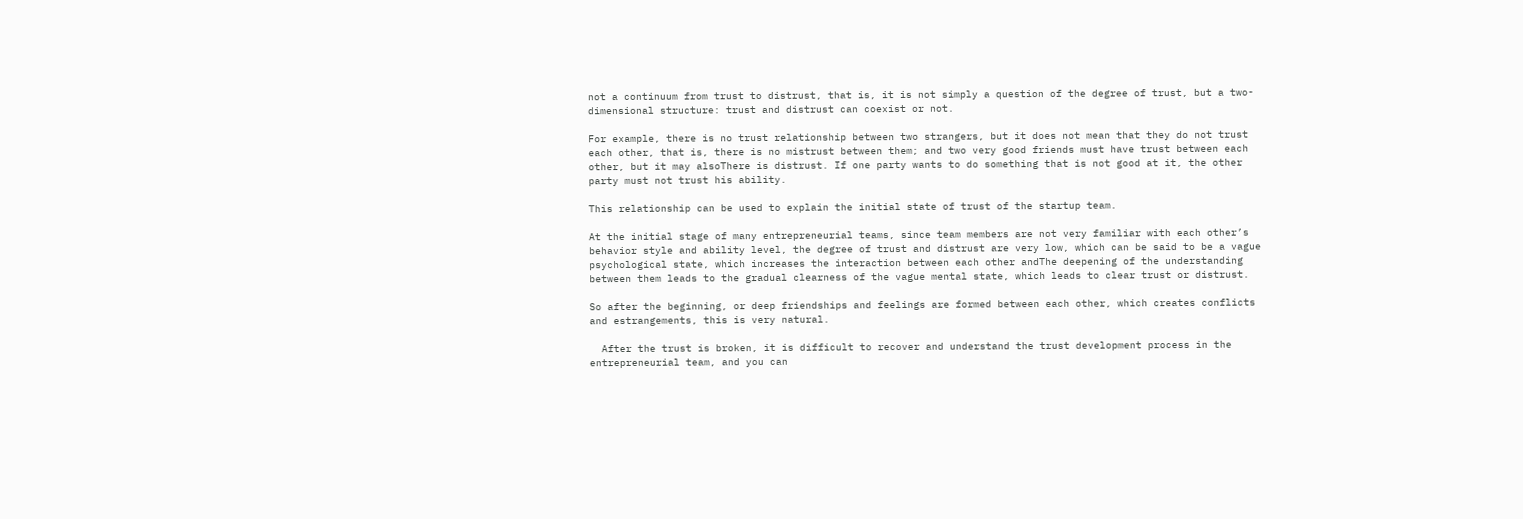not a continuum from trust to distrust, that is, it is not simply a question of the degree of trust, but a two-dimensional structure: trust and distrust can coexist or not.

For example, there is no trust relationship between two strangers, but it does not mean that they do not trust each other, that is, there is no mistrust between them; and two very good friends must have trust between each other, but it may alsoThere is distrust. If one party wants to do something that is not good at it, the other party must not trust his ability.

This relationship can be used to explain the initial state of trust of the startup team.

At the initial stage of many entrepreneurial teams, since team members are not very familiar with each other’s behavior style and ability level, the degree of trust and distrust are very low, which can be said to be a vague psychological state, which increases the interaction between each other andThe deepening of the understanding between them leads to the gradual clearness of the vague mental state, which leads to clear trust or distrust.

So after the beginning, or deep friendships and feelings are formed between each other, which creates conflicts and estrangements, this is very natural.

  After the trust is broken, it is difficult to recover and understand the trust development process in the entrepreneurial team, and you can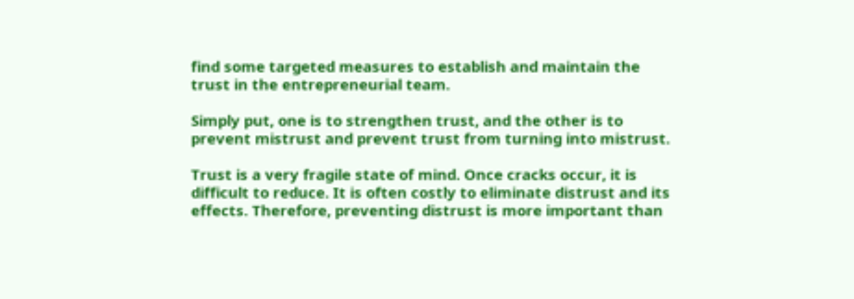find some targeted measures to establish and maintain the trust in the entrepreneurial team.

Simply put, one is to strengthen trust, and the other is to prevent mistrust and prevent trust from turning into mistrust.

Trust is a very fragile state of mind. Once cracks occur, it is difficult to reduce. It is often costly to eliminate distrust and its effects. Therefore, preventing distrust is more important than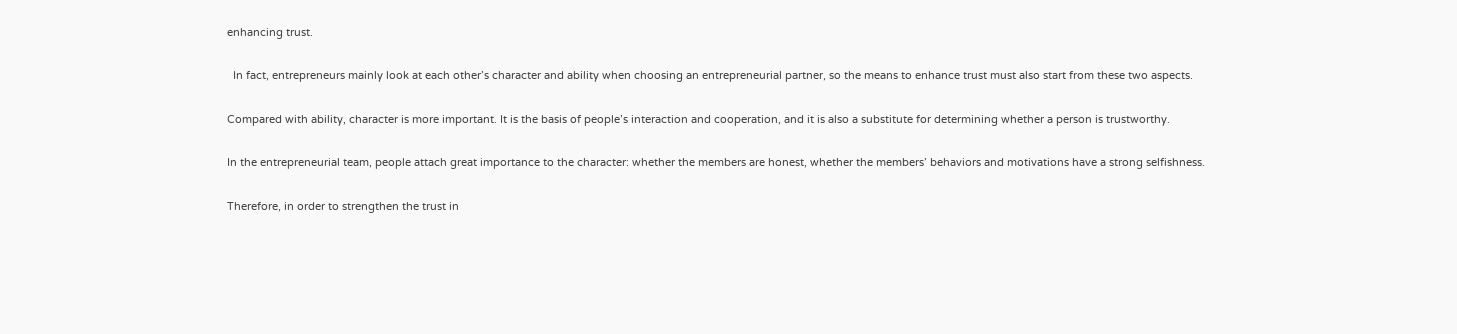enhancing trust.

  In fact, entrepreneurs mainly look at each other’s character and ability when choosing an entrepreneurial partner, so the means to enhance trust must also start from these two aspects.

Compared with ability, character is more important. It is the basis of people’s interaction and cooperation, and it is also a substitute for determining whether a person is trustworthy.

In the entrepreneurial team, people attach great importance to the character: whether the members are honest, whether the members’ behaviors and motivations have a strong selfishness.

Therefore, in order to strengthen the trust in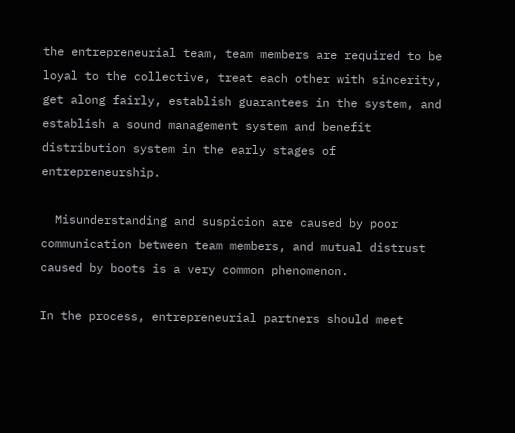the entrepreneurial team, team members are required to be loyal to the collective, treat each other with sincerity, get along fairly, establish guarantees in the system, and establish a sound management system and benefit distribution system in the early stages of entrepreneurship.

  Misunderstanding and suspicion are caused by poor communication between team members, and mutual distrust caused by boots is a very common phenomenon.

In the process, entrepreneurial partners should meet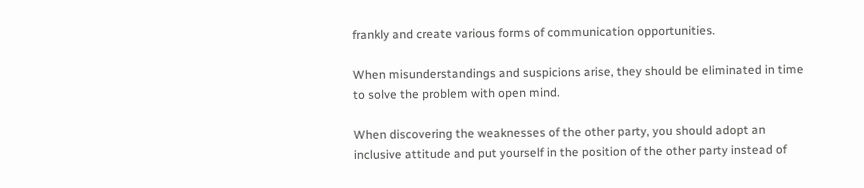frankly and create various forms of communication opportunities.

When misunderstandings and suspicions arise, they should be eliminated in time to solve the problem with open mind.

When discovering the weaknesses of the other party, you should adopt an inclusive attitude and put yourself in the position of the other party instead of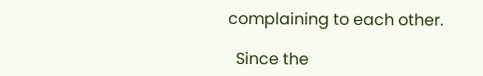complaining to each other.

  Since the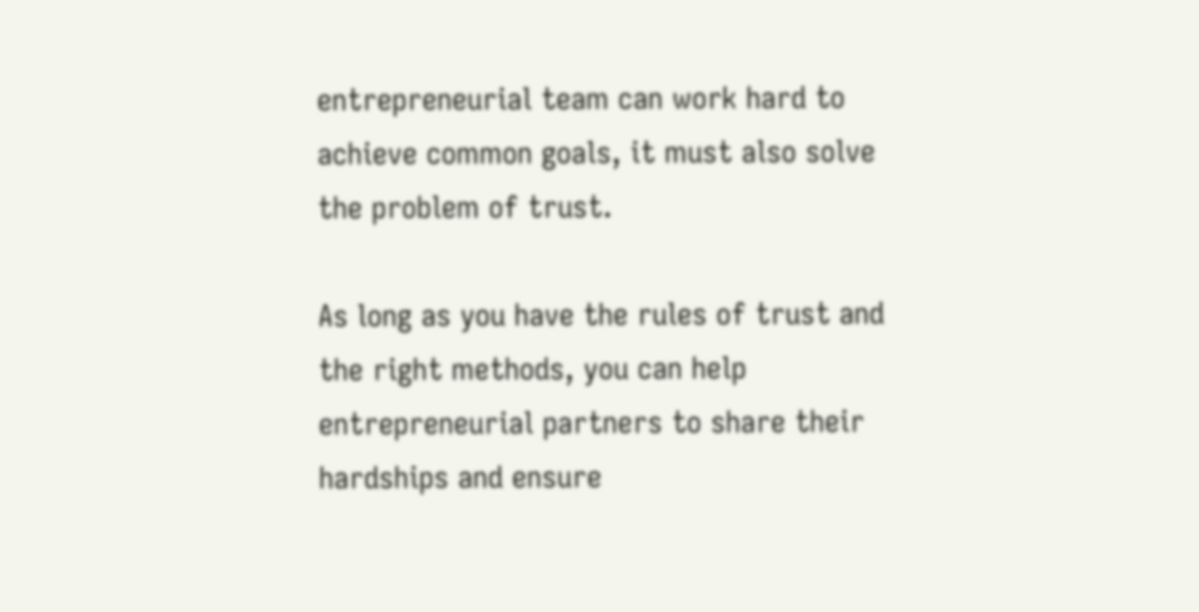entrepreneurial team can work hard to achieve common goals, it must also solve the problem of trust.

As long as you have the rules of trust and the right methods, you can help entrepreneurial partners to share their hardships and ensure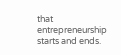that entrepreneurship starts and ends.